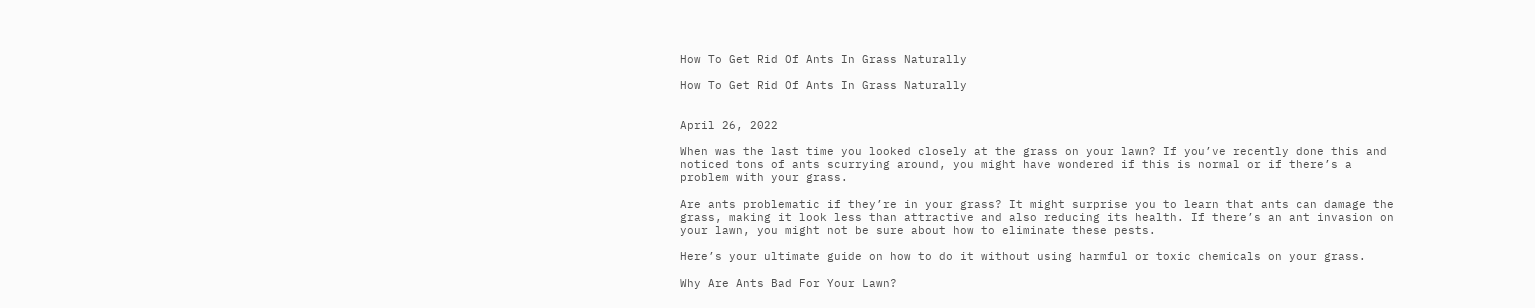How To Get Rid Of Ants In Grass Naturally

How To Get Rid Of Ants In Grass Naturally


April 26, 2022

When was the last time you looked closely at the grass on your lawn? If you’ve recently done this and noticed tons of ants scurrying around, you might have wondered if this is normal or if there’s a problem with your grass.

Are ants problematic if they’re in your grass? It might surprise you to learn that ants can damage the grass, making it look less than attractive and also reducing its health. If there’s an ant invasion on your lawn, you might not be sure about how to eliminate these pests.

Here’s your ultimate guide on how to do it without using harmful or toxic chemicals on your grass.

Why Are Ants Bad For Your Lawn?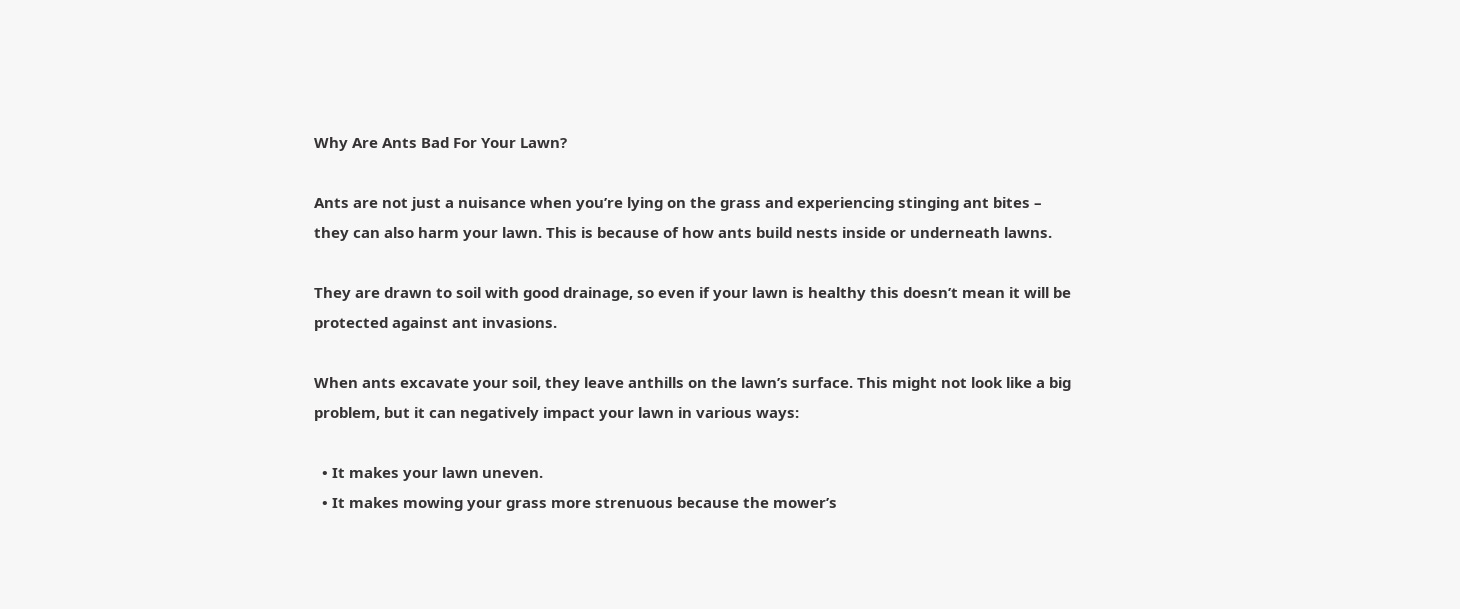Why Are Ants Bad For Your Lawn?

Ants are not just a nuisance when you’re lying on the grass and experiencing stinging ant bites – they can also harm your lawn. This is because of how ants build nests inside or underneath lawns.

They are drawn to soil with good drainage, so even if your lawn is healthy this doesn’t mean it will be protected against ant invasions.

When ants excavate your soil, they leave anthills on the lawn’s surface. This might not look like a big problem, but it can negatively impact your lawn in various ways:

  • It makes your lawn uneven.
  • It makes mowing your grass more strenuous because the mower’s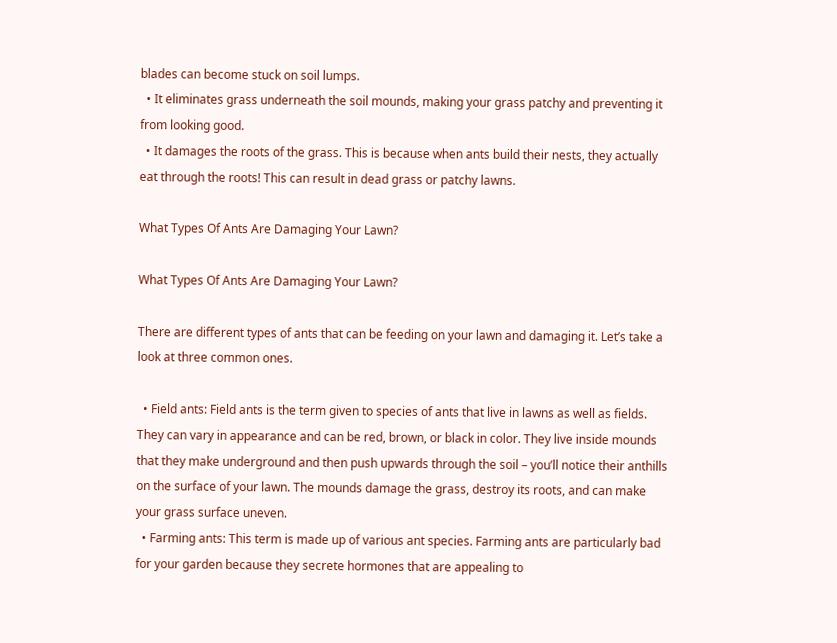blades can become stuck on soil lumps.
  • It eliminates grass underneath the soil mounds, making your grass patchy and preventing it from looking good.
  • It damages the roots of the grass. This is because when ants build their nests, they actually eat through the roots! This can result in dead grass or patchy lawns.

What Types Of Ants Are Damaging Your Lawn?

What Types Of Ants Are Damaging Your Lawn?

There are different types of ants that can be feeding on your lawn and damaging it. Let’s take a look at three common ones.

  • Field ants: Field ants is the term given to species of ants that live in lawns as well as fields. They can vary in appearance and can be red, brown, or black in color. They live inside mounds that they make underground and then push upwards through the soil – you’ll notice their anthills on the surface of your lawn. The mounds damage the grass, destroy its roots, and can make your grass surface uneven.
  • Farming ants: This term is made up of various ant species. Farming ants are particularly bad for your garden because they secrete hormones that are appealing to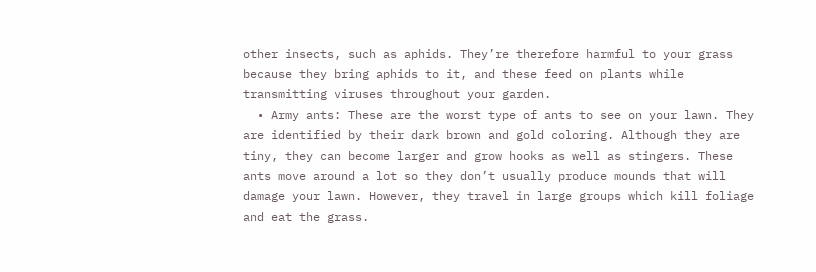other insects, such as aphids. They’re therefore harmful to your grass because they bring aphids to it, and these feed on plants while transmitting viruses throughout your garden.
  • Army ants: These are the worst type of ants to see on your lawn. They are identified by their dark brown and gold coloring. Although they are tiny, they can become larger and grow hooks as well as stingers. These ants move around a lot so they don’t usually produce mounds that will damage your lawn. However, they travel in large groups which kill foliage and eat the grass.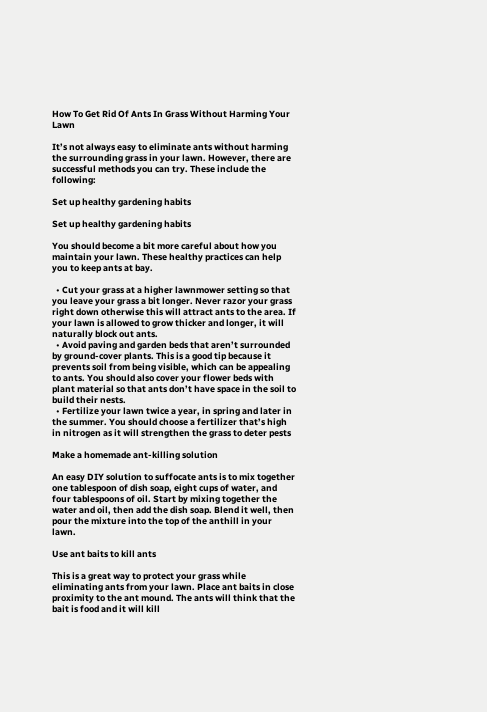How To Get Rid Of Ants In Grass Without Harming Your Lawn

It’s not always easy to eliminate ants without harming the surrounding grass in your lawn. However, there are successful methods you can try. These include the following:

Set up healthy gardening habits

Set up healthy gardening habits

You should become a bit more careful about how you maintain your lawn. These healthy practices can help you to keep ants at bay.

  • Cut your grass at a higher lawnmower setting so that you leave your grass a bit longer. Never razor your grass right down otherwise this will attract ants to the area. If your lawn is allowed to grow thicker and longer, it will naturally block out ants.
  • Avoid paving and garden beds that aren’t surrounded by ground-cover plants. This is a good tip because it prevents soil from being visible, which can be appealing to ants. You should also cover your flower beds with plant material so that ants don’t have space in the soil to build their nests.
  • Fertilize your lawn twice a year, in spring and later in the summer. You should choose a fertilizer that’s high in nitrogen as it will strengthen the grass to deter pests

Make a homemade ant-killing solution

An easy DIY solution to suffocate ants is to mix together one tablespoon of dish soap, eight cups of water, and four tablespoons of oil. Start by mixing together the water and oil, then add the dish soap. Blend it well, then pour the mixture into the top of the anthill in your lawn.

Use ant baits to kill ants

This is a great way to protect your grass while eliminating ants from your lawn. Place ant baits in close proximity to the ant mound. The ants will think that the bait is food and it will kill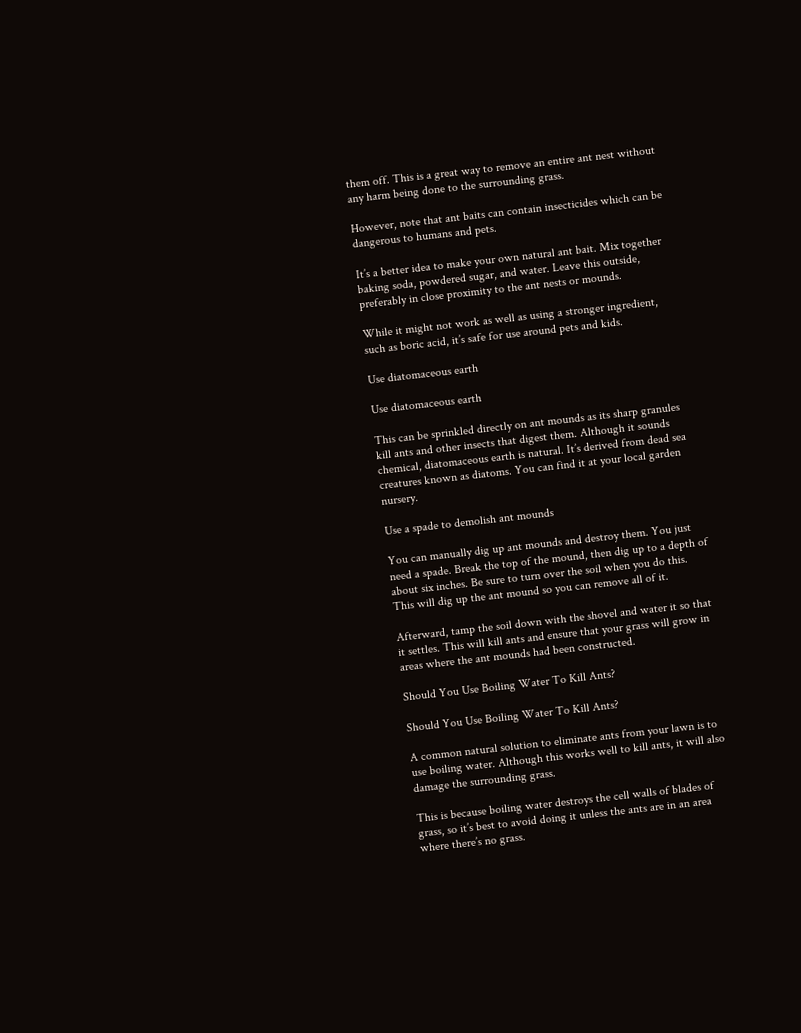them off. This is a great way to remove an entire ant nest without any harm being done to the surrounding grass.

However, note that ant baits can contain insecticides which can be dangerous to humans and pets.

It’s a better idea to make your own natural ant bait. Mix together baking soda, powdered sugar, and water. Leave this outside, preferably in close proximity to the ant nests or mounds.

While it might not work as well as using a stronger ingredient, such as boric acid, it’s safe for use around pets and kids.

Use diatomaceous earth

Use diatomaceous earth

This can be sprinkled directly on ant mounds as its sharp granules kill ants and other insects that digest them. Although it sounds chemical, diatomaceous earth is natural. It’s derived from dead sea creatures known as diatoms. You can find it at your local garden nursery.

Use a spade to demolish ant mounds

You can manually dig up ant mounds and destroy them. You just need a spade. Break the top of the mound, then dig up to a depth of about six inches. Be sure to turn over the soil when you do this. This will dig up the ant mound so you can remove all of it.

Afterward, tamp the soil down with the shovel and water it so that it settles. This will kill ants and ensure that your grass will grow in areas where the ant mounds had been constructed.

Should You Use Boiling Water To Kill Ants?

Should You Use Boiling Water To Kill Ants?

A common natural solution to eliminate ants from your lawn is to use boiling water. Although this works well to kill ants, it will also damage the surrounding grass.

This is because boiling water destroys the cell walls of blades of grass, so it’s best to avoid doing it unless the ants are in an area where there’s no grass.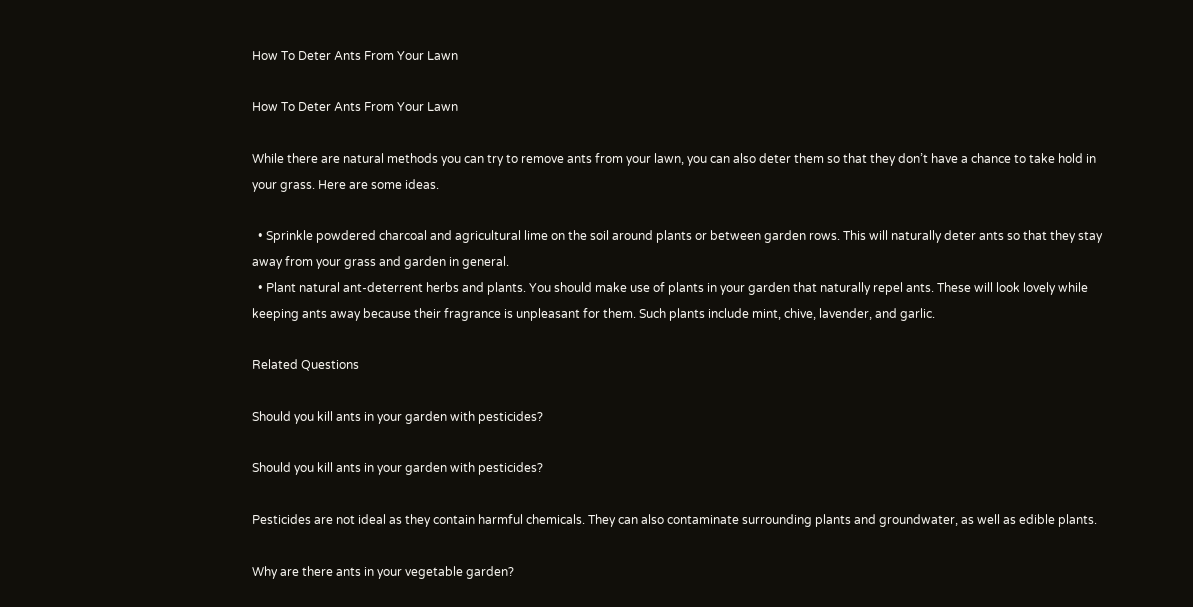How To Deter Ants From Your Lawn

How To Deter Ants From Your Lawn

While there are natural methods you can try to remove ants from your lawn, you can also deter them so that they don’t have a chance to take hold in your grass. Here are some ideas.

  • Sprinkle powdered charcoal and agricultural lime on the soil around plants or between garden rows. This will naturally deter ants so that they stay away from your grass and garden in general.
  • Plant natural ant-deterrent herbs and plants. You should make use of plants in your garden that naturally repel ants. These will look lovely while keeping ants away because their fragrance is unpleasant for them. Such plants include mint, chive, lavender, and garlic.

Related Questions

Should you kill ants in your garden with pesticides?

Should you kill ants in your garden with pesticides?

Pesticides are not ideal as they contain harmful chemicals. They can also contaminate surrounding plants and groundwater, as well as edible plants.

Why are there ants in your vegetable garden?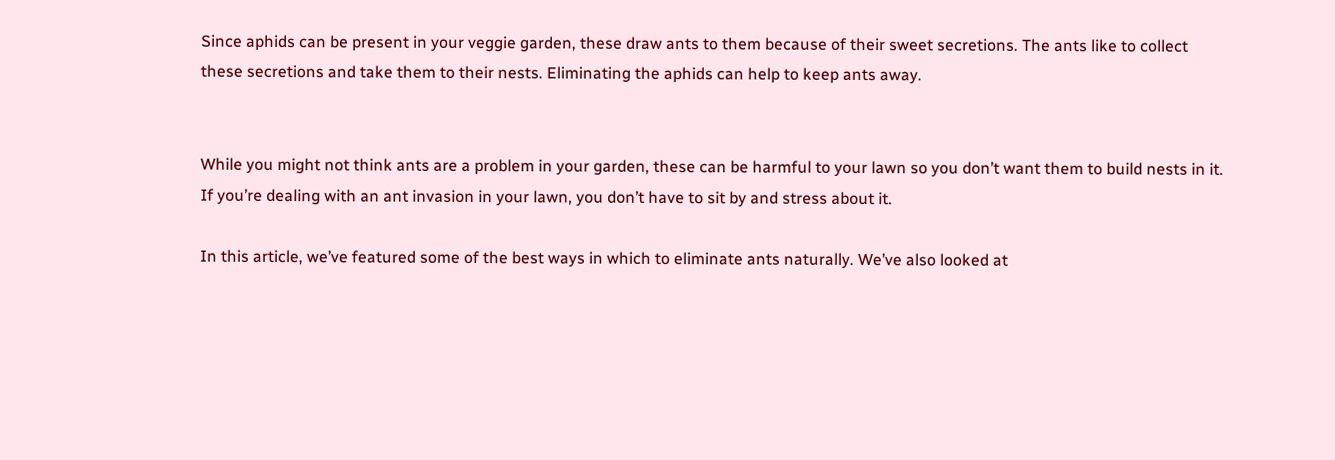Since aphids can be present in your veggie garden, these draw ants to them because of their sweet secretions. The ants like to collect these secretions and take them to their nests. Eliminating the aphids can help to keep ants away.


While you might not think ants are a problem in your garden, these can be harmful to your lawn so you don’t want them to build nests in it. If you’re dealing with an ant invasion in your lawn, you don’t have to sit by and stress about it.

In this article, we’ve featured some of the best ways in which to eliminate ants naturally. We’ve also looked at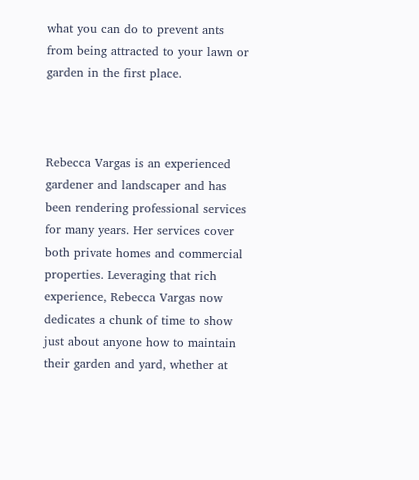what you can do to prevent ants from being attracted to your lawn or garden in the first place.



Rebecca Vargas is an experienced gardener and landscaper and has been rendering professional services for many years. Her services cover both private homes and commercial properties. Leveraging that rich experience, Rebecca Vargas now dedicates a chunk of time to show just about anyone how to maintain their garden and yard, whether at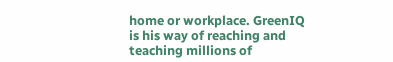home or workplace. GreenIQ is his way of reaching and teaching millions of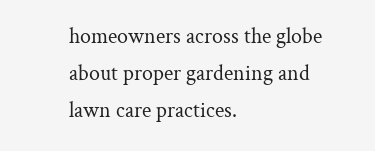homeowners across the globe about proper gardening and lawn care practices.